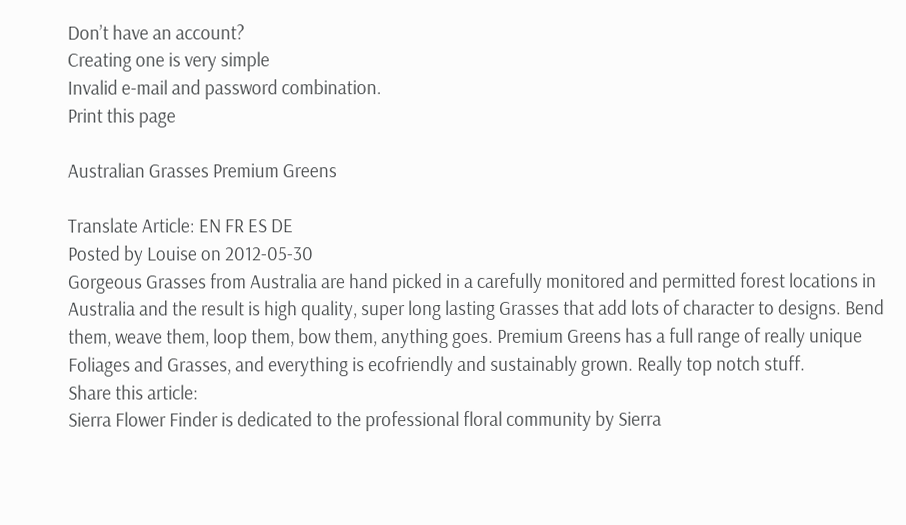Don’t have an account?
Creating one is very simple
Invalid e-mail and password combination.
Print this page

Australian Grasses Premium Greens

Translate Article: EN FR ES DE
Posted by Louise on 2012-05-30
Gorgeous Grasses from Australia are hand picked in a carefully monitored and permitted forest locations in Australia and the result is high quality, super long lasting Grasses that add lots of character to designs. Bend them, weave them, loop them, bow them, anything goes. Premium Greens has a full range of really unique Foliages and Grasses, and everything is ecofriendly and sustainably grown. Really top notch stuff.
Share this article:
Sierra Flower Finder is dedicated to the professional floral community by Sierra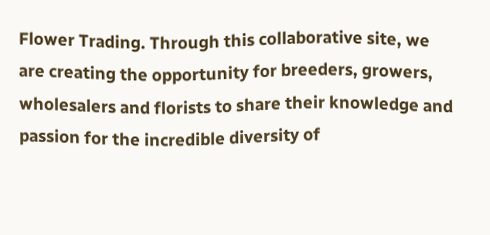Flower Trading. Through this collaborative site, we are creating the opportunity for breeders, growers, wholesalers and florists to share their knowledge and passion for the incredible diversity of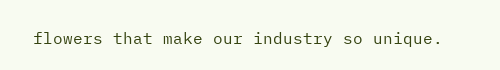flowers that make our industry so unique.